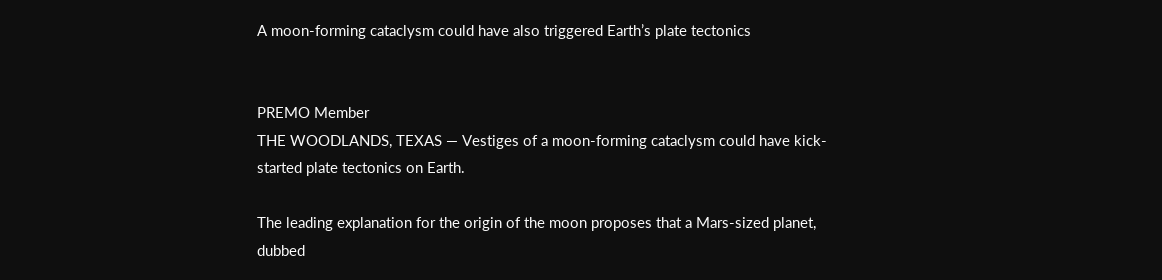A moon-forming cataclysm could have also triggered Earth’s plate tectonics


PREMO Member
THE WOODLANDS, TEXAS — Vestiges of a moon-forming cataclysm could have kick-started plate tectonics on Earth.

The leading explanation for the origin of the moon proposes that a Mars-sized planet, dubbed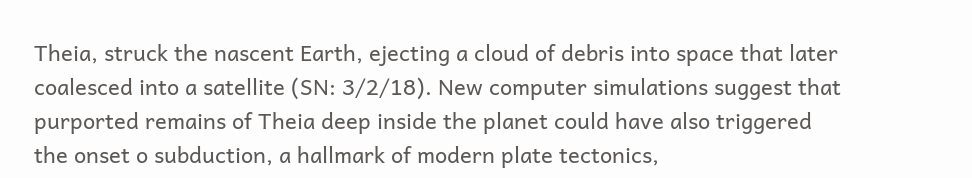Theia, struck the nascent Earth, ejecting a cloud of debris into space that later coalesced into a satellite (SN: 3/2/18). New computer simulations suggest that purported remains of Theia deep inside the planet could have also triggered the onset o subduction, a hallmark of modern plate tectonics,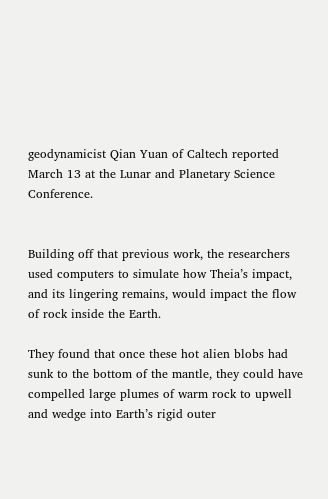geodynamicist Qian Yuan of Caltech reported March 13 at the Lunar and Planetary Science Conference.


Building off that previous work, the researchers used computers to simulate how Theia’s impact, and its lingering remains, would impact the flow of rock inside the Earth.

They found that once these hot alien blobs had sunk to the bottom of the mantle, they could have compelled large plumes of warm rock to upwell and wedge into Earth’s rigid outer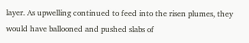layer. As upwelling continued to feed into the risen plumes, they would have ballooned and pushed slabs of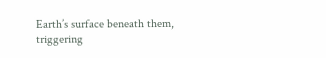Earth’s surface beneath them, triggering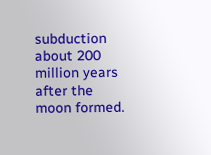subduction about 200 million years after the moon formed.